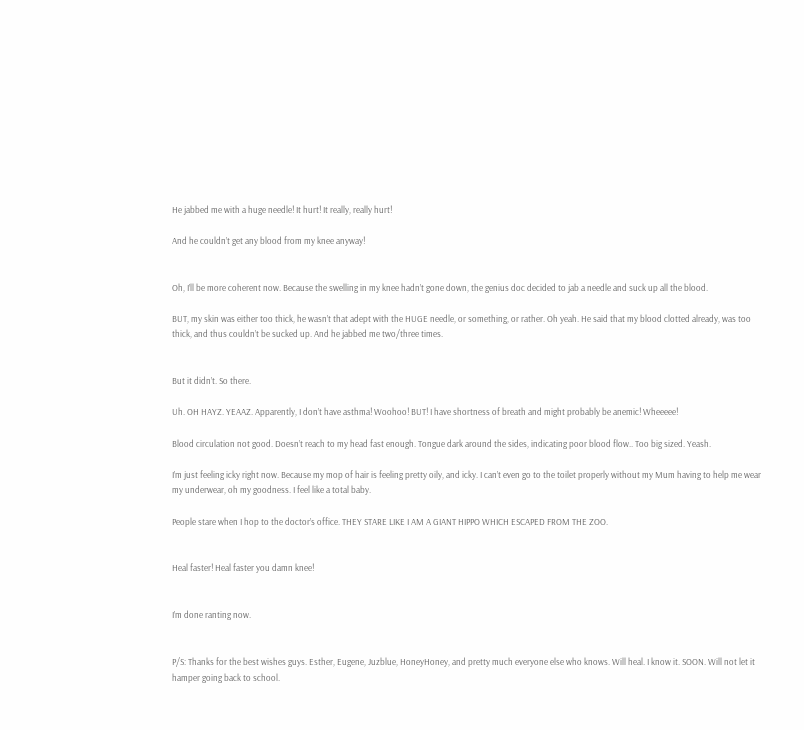He jabbed me with a huge needle! It hurt! It really, really hurt!

And he couldn’t get any blood from my knee anyway!


Oh, I’ll be more coherent now. Because the swelling in my knee hadn’t gone down, the genius doc decided to jab a needle and suck up all the blood.

BUT, my skin was either too thick, he wasn’t that adept with the HUGE needle, or something, or rather. Oh yeah. He said that my blood clotted already, was too thick, and thus couldn’t be sucked up. And he jabbed me two/three times.


But it didn’t. So there.

Uh. OH HAYZ. YEAAZ. Apparently, I don’t have asthma! Woohoo! BUT! I have shortness of breath and might probably be anemic! Wheeeee!

Blood circulation not good. Doesn’t reach to my head fast enough. Tongue dark around the sides, indicating poor blood flow.. Too big sized. Yeash.

I’m just feeling icky right now. Because my mop of hair is feeling pretty oily, and icky. I can’t even go to the toilet properly without my Mum having to help me wear my underwear, oh my goodness. I feel like a total baby.

People stare when I hop to the doctor’s office. THEY STARE LIKE I AM A GIANT HIPPO WHICH ESCAPED FROM THE ZOO.


Heal faster! Heal faster you damn knee!


I’m done ranting now.


P/S: Thanks for the best wishes guys. Esther, Eugene, Juzblue, HoneyHoney, and pretty much everyone else who knows. Will heal. I know it. SOON. Will not let it hamper going back to school.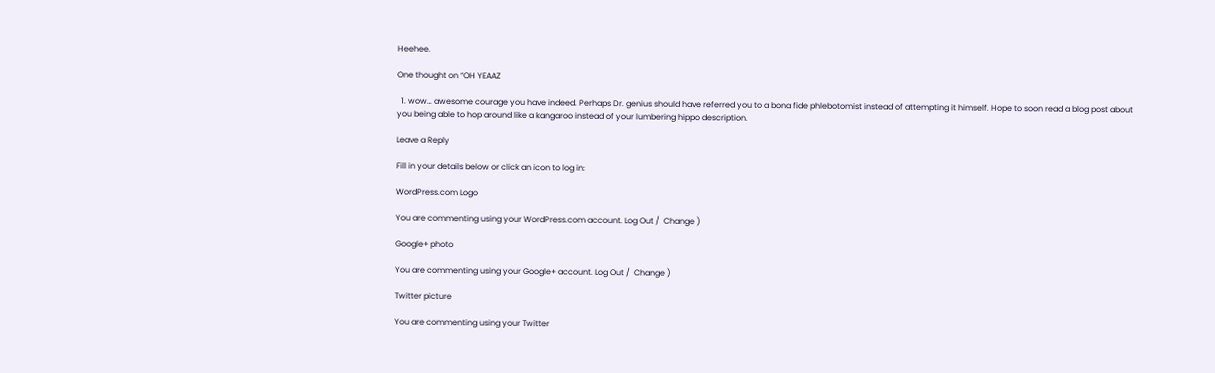Heehee.

One thought on “OH YEAAZ

  1. wow… awesome courage you have indeed. Perhaps Dr. genius should have referred you to a bona fide phlebotomist instead of attempting it himself. Hope to soon read a blog post about you being able to hop around like a kangaroo instead of your lumbering hippo description.

Leave a Reply

Fill in your details below or click an icon to log in:

WordPress.com Logo

You are commenting using your WordPress.com account. Log Out /  Change )

Google+ photo

You are commenting using your Google+ account. Log Out /  Change )

Twitter picture

You are commenting using your Twitter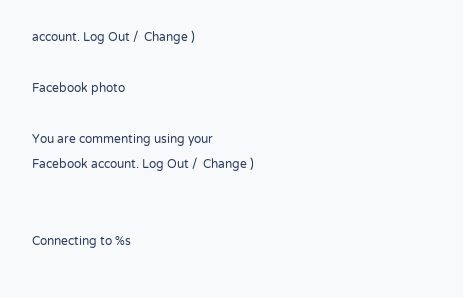account. Log Out /  Change )

Facebook photo

You are commenting using your Facebook account. Log Out /  Change )


Connecting to %s